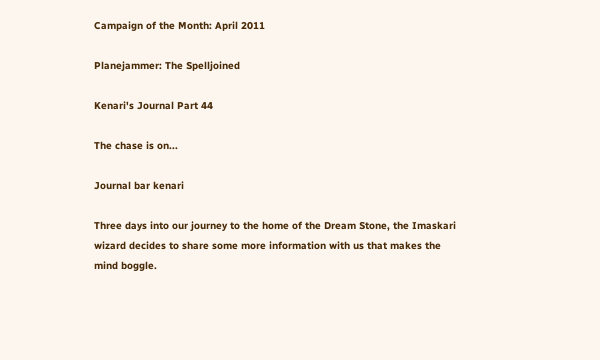Campaign of the Month: April 2011

Planejammer: The Spelljoined

Kenari's Journal Part 44

The chase is on...

Journal bar kenari

Three days into our journey to the home of the Dream Stone, the Imaskari wizard decides to share some more information with us that makes the mind boggle.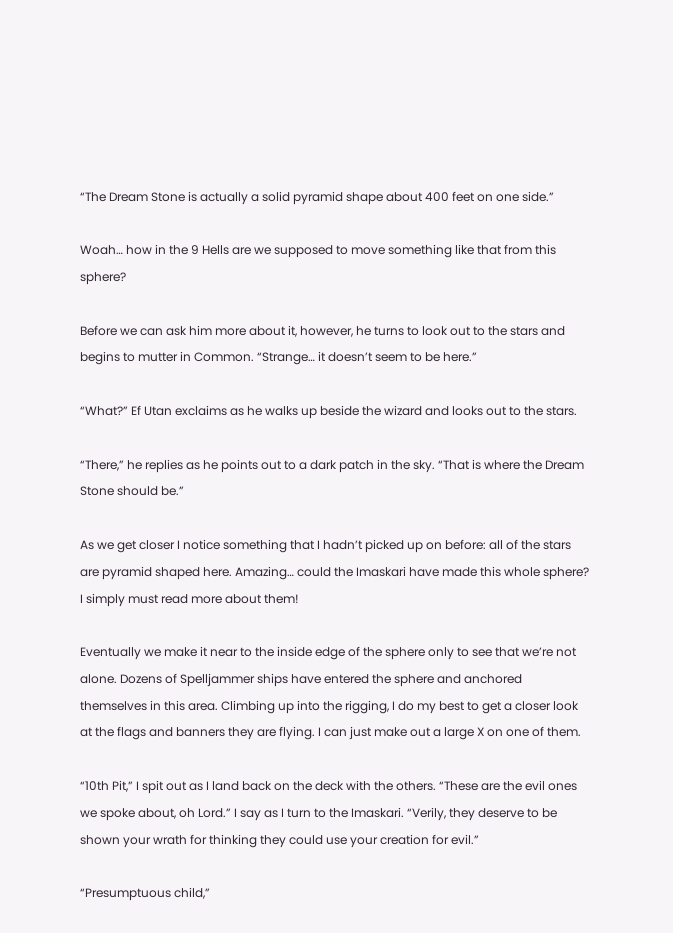“The Dream Stone is actually a solid pyramid shape about 400 feet on one side.”

Woah… how in the 9 Hells are we supposed to move something like that from this sphere?

Before we can ask him more about it, however, he turns to look out to the stars and begins to mutter in Common. “Strange… it doesn’t seem to be here.”

“What?” Ef Utan exclaims as he walks up beside the wizard and looks out to the stars.

“There,” he replies as he points out to a dark patch in the sky. “That is where the Dream Stone should be.”

As we get closer I notice something that I hadn’t picked up on before: all of the stars are pyramid shaped here. Amazing… could the Imaskari have made this whole sphere? I simply must read more about them!

Eventually we make it near to the inside edge of the sphere only to see that we’re not alone. Dozens of Spelljammer ships have entered the sphere and anchored themselves in this area. Climbing up into the rigging, I do my best to get a closer look at the flags and banners they are flying. I can just make out a large X on one of them.

“10th Pit,” I spit out as I land back on the deck with the others. “These are the evil ones we spoke about, oh Lord.” I say as I turn to the Imaskari. “Verily, they deserve to be shown your wrath for thinking they could use your creation for evil.”

“Presumptuous child,”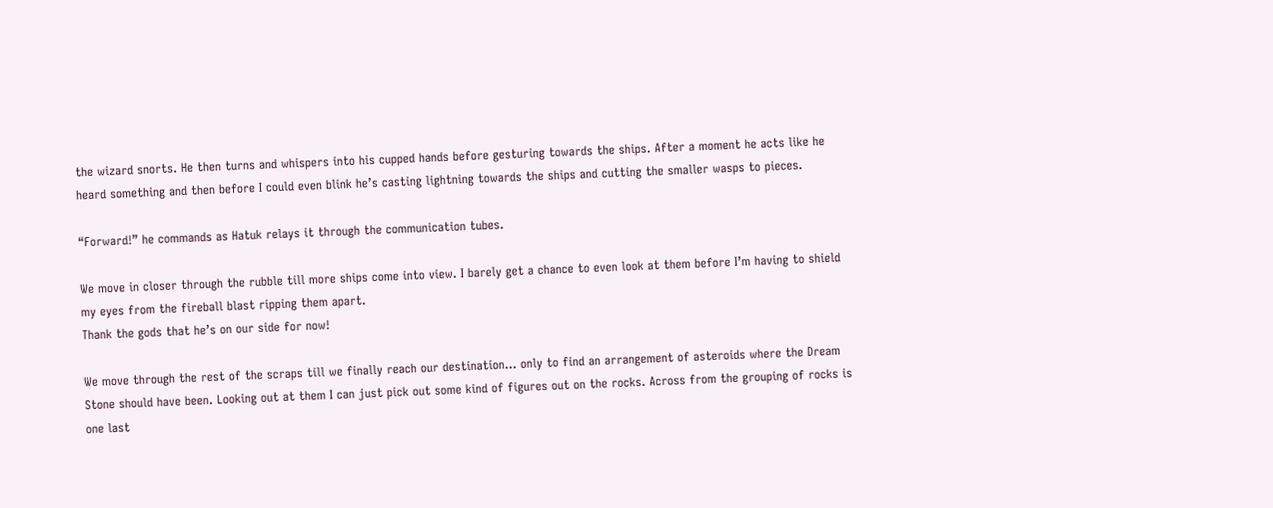the wizard snorts. He then turns and whispers into his cupped hands before gesturing towards the ships. After a moment he acts like he heard something and then before I could even blink he’s casting lightning towards the ships and cutting the smaller wasps to pieces.

“Forward!” he commands as Hatuk relays it through the communication tubes.

We move in closer through the rubble till more ships come into view. I barely get a chance to even look at them before I’m having to shield my eyes from the fireball blast ripping them apart.
Thank the gods that he’s on our side for now!

We move through the rest of the scraps till we finally reach our destination… only to find an arrangement of asteroids where the Dream Stone should have been. Looking out at them I can just pick out some kind of figures out on the rocks. Across from the grouping of rocks is one last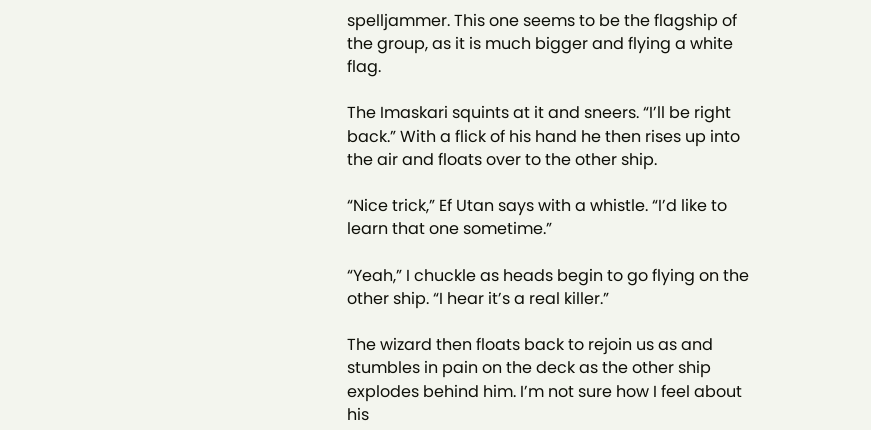spelljammer. This one seems to be the flagship of the group, as it is much bigger and flying a white flag.

The Imaskari squints at it and sneers. “I’ll be right back.” With a flick of his hand he then rises up into the air and floats over to the other ship.

“Nice trick,” Ef Utan says with a whistle. “I’d like to learn that one sometime.”

“Yeah,” I chuckle as heads begin to go flying on the other ship. “I hear it’s a real killer.”

The wizard then floats back to rejoin us as and stumbles in pain on the deck as the other ship explodes behind him. I’m not sure how I feel about his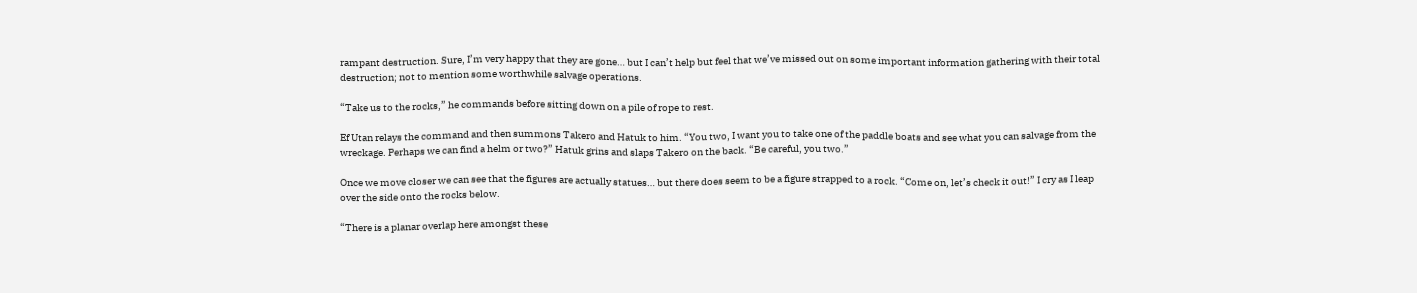rampant destruction. Sure, I’m very happy that they are gone… but I can’t help but feel that we’ve missed out on some important information gathering with their total destruction; not to mention some worthwhile salvage operations.

“Take us to the rocks,” he commands before sitting down on a pile of rope to rest.

Ef Utan relays the command and then summons Takero and Hatuk to him. “You two, I want you to take one of the paddle boats and see what you can salvage from the wreckage. Perhaps we can find a helm or two?” Hatuk grins and slaps Takero on the back. “Be careful, you two.”

Once we move closer we can see that the figures are actually statues… but there does seem to be a figure strapped to a rock. “Come on, let’s check it out!” I cry as I leap over the side onto the rocks below.

“There is a planar overlap here amongst these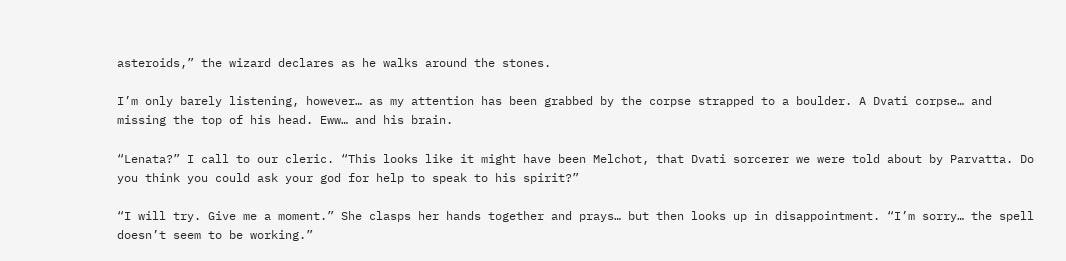asteroids,” the wizard declares as he walks around the stones.

I’m only barely listening, however… as my attention has been grabbed by the corpse strapped to a boulder. A Dvati corpse… and missing the top of his head. Eww… and his brain.

“Lenata?” I call to our cleric. “This looks like it might have been Melchot, that Dvati sorcerer we were told about by Parvatta. Do you think you could ask your god for help to speak to his spirit?”

“I will try. Give me a moment.” She clasps her hands together and prays… but then looks up in disappointment. “I’m sorry… the spell doesn’t seem to be working.”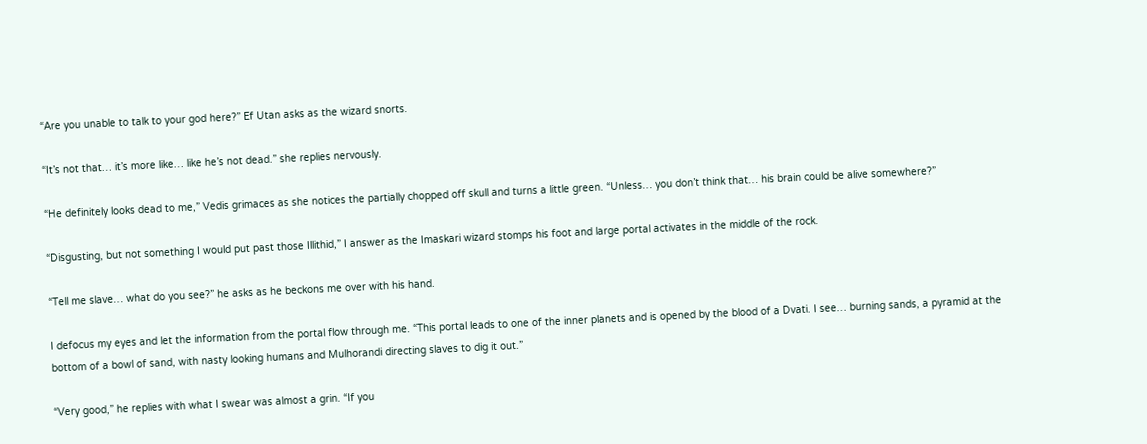“Are you unable to talk to your god here?” Ef Utan asks as the wizard snorts.

“It’s not that… it’s more like… like he’s not dead.” she replies nervously.

“He definitely looks dead to me,” Vedis grimaces as she notices the partially chopped off skull and turns a little green. “Unless… you don’t think that… his brain could be alive somewhere?”

“Disgusting, but not something I would put past those Illithid,” I answer as the Imaskari wizard stomps his foot and large portal activates in the middle of the rock.

“Tell me slave… what do you see?” he asks as he beckons me over with his hand.

I defocus my eyes and let the information from the portal flow through me. “This portal leads to one of the inner planets and is opened by the blood of a Dvati. I see… burning sands, a pyramid at the bottom of a bowl of sand, with nasty looking humans and Mulhorandi directing slaves to dig it out.”

“Very good,” he replies with what I swear was almost a grin. “If you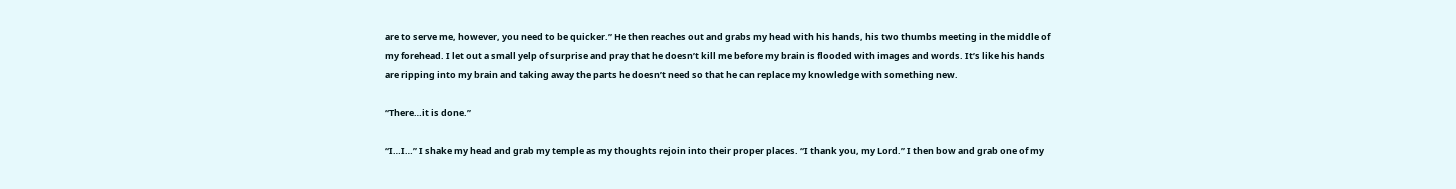are to serve me, however, you need to be quicker.” He then reaches out and grabs my head with his hands, his two thumbs meeting in the middle of my forehead. I let out a small yelp of surprise and pray that he doesn’t kill me before my brain is flooded with images and words. It’s like his hands are ripping into my brain and taking away the parts he doesn’t need so that he can replace my knowledge with something new.

“There…it is done.”

“I…I…” I shake my head and grab my temple as my thoughts rejoin into their proper places. “I thank you, my Lord.” I then bow and grab one of my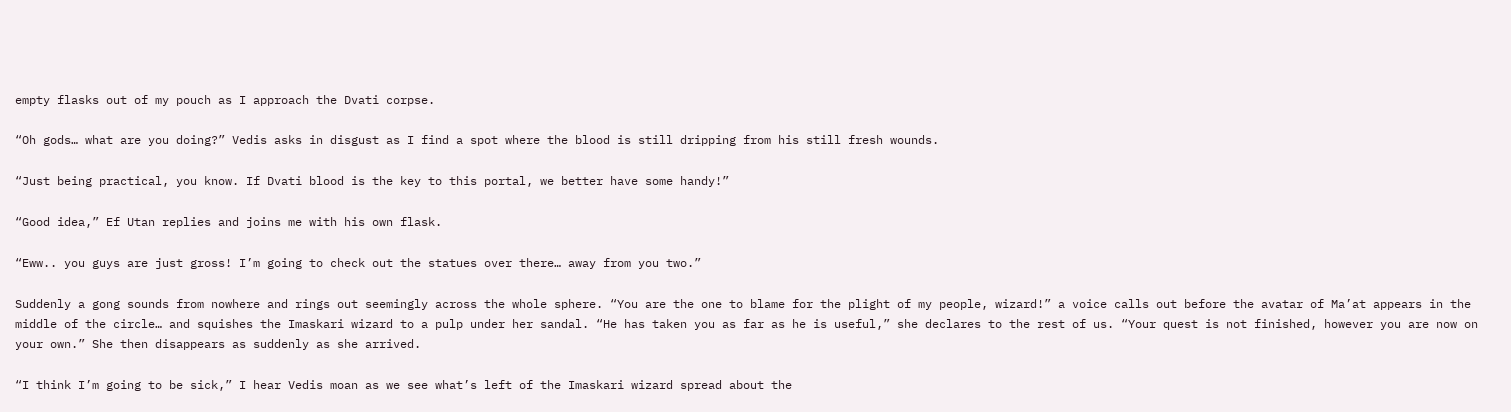empty flasks out of my pouch as I approach the Dvati corpse.

“Oh gods… what are you doing?” Vedis asks in disgust as I find a spot where the blood is still dripping from his still fresh wounds.

“Just being practical, you know. If Dvati blood is the key to this portal, we better have some handy!”

“Good idea,” Ef Utan replies and joins me with his own flask.

“Eww.. you guys are just gross! I’m going to check out the statues over there… away from you two.”

Suddenly a gong sounds from nowhere and rings out seemingly across the whole sphere. “You are the one to blame for the plight of my people, wizard!” a voice calls out before the avatar of Ma’at appears in the middle of the circle… and squishes the Imaskari wizard to a pulp under her sandal. “He has taken you as far as he is useful,” she declares to the rest of us. “Your quest is not finished, however you are now on your own.” She then disappears as suddenly as she arrived.

“I think I’m going to be sick,” I hear Vedis moan as we see what’s left of the Imaskari wizard spread about the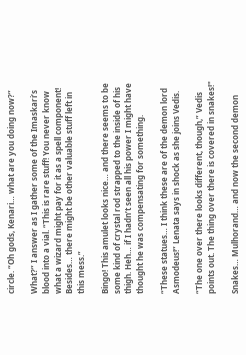circle. “Oh gods, Kenari… what are you doing now?”

What?” I answer as I gather some of the Imaskari’s blood into a vial. “This is rare stuff! You never know what a wizard might pay for it as a spell component! Besides… there might be other valuable stuff left in this mess.”

Bingo! This amulet looks nice… and there seems to be some kind of crystal rod strapped to the inside of his thigh. Heh… if I hadn’t seen all his power I might have thought he was compensating for something.

“These statues… I think these are of the demon lord Asmodeus!” Lenata says in shock as she joins Vedis.

“The one over there looks different, though,” Vedis points out. The thing over there is covered in snakes!"

Snakes… Mulhorand… and now the second demon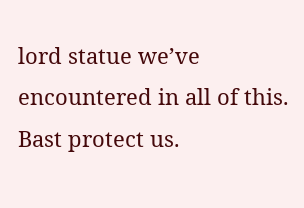lord statue we’ve encountered in all of this. Bast protect us.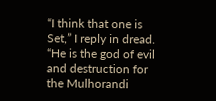“I think that one is Set,” I reply in dread. “He is the god of evil and destruction for the Mulhorandi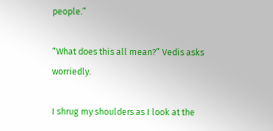people.”

“What does this all mean?” Vedis asks worriedly.

I shrug my shoulders as I look at the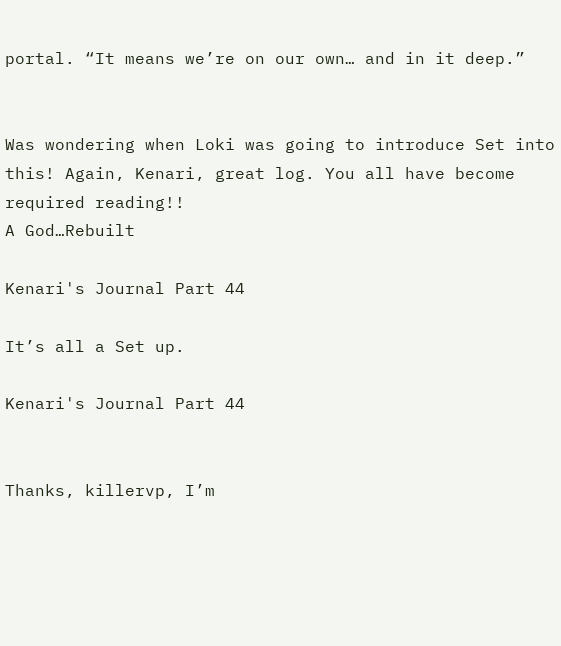portal. “It means we’re on our own… and in it deep.”


Was wondering when Loki was going to introduce Set into this! Again, Kenari, great log. You all have become required reading!!
A God…Rebuilt

Kenari's Journal Part 44

It’s all a Set up.

Kenari's Journal Part 44


Thanks, killervp, I’m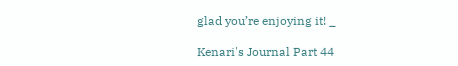glad you’re enjoying it! _

Kenari's Journal Part 44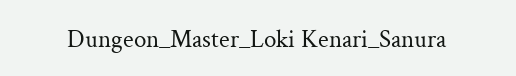Dungeon_Master_Loki Kenari_Sanura